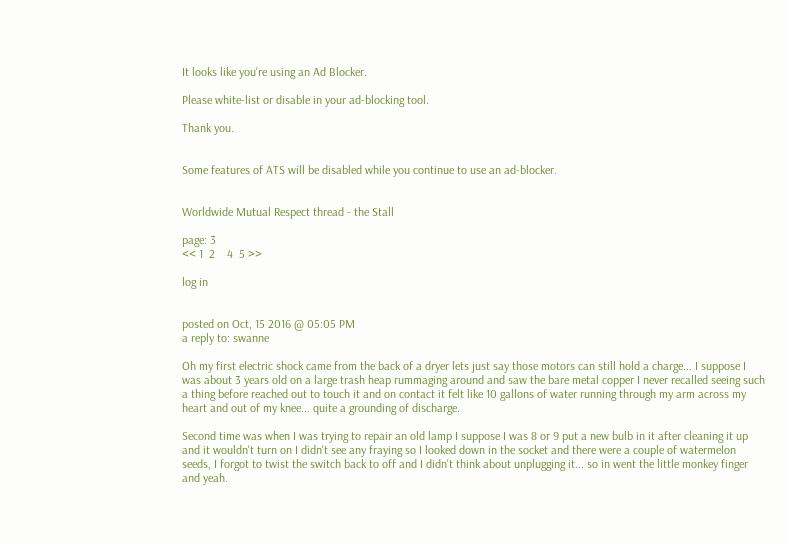It looks like you're using an Ad Blocker.

Please white-list or disable in your ad-blocking tool.

Thank you.


Some features of ATS will be disabled while you continue to use an ad-blocker.


Worldwide Mutual Respect thread - the Stall

page: 3
<< 1  2    4  5 >>

log in


posted on Oct, 15 2016 @ 05:05 PM
a reply to: swanne

Oh my first electric shock came from the back of a dryer lets just say those motors can still hold a charge... I suppose I was about 3 years old on a large trash heap rummaging around and saw the bare metal copper I never recalled seeing such a thing before reached out to touch it and on contact it felt like 10 gallons of water running through my arm across my heart and out of my knee... quite a grounding of discharge.

Second time was when I was trying to repair an old lamp I suppose I was 8 or 9 put a new bulb in it after cleaning it up and it wouldn't turn on I didn't see any fraying so I looked down in the socket and there were a couple of watermelon seeds, I forgot to twist the switch back to off and I didn't think about unplugging it... so in went the little monkey finger and yeah.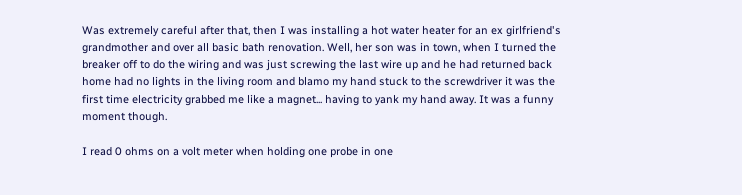Was extremely careful after that, then I was installing a hot water heater for an ex girlfriend's grandmother and over all basic bath renovation. Well, her son was in town, when I turned the breaker off to do the wiring and was just screwing the last wire up and he had returned back home had no lights in the living room and blamo my hand stuck to the screwdriver it was the first time electricity grabbed me like a magnet... having to yank my hand away. It was a funny moment though.

I read 0 ohms on a volt meter when holding one probe in one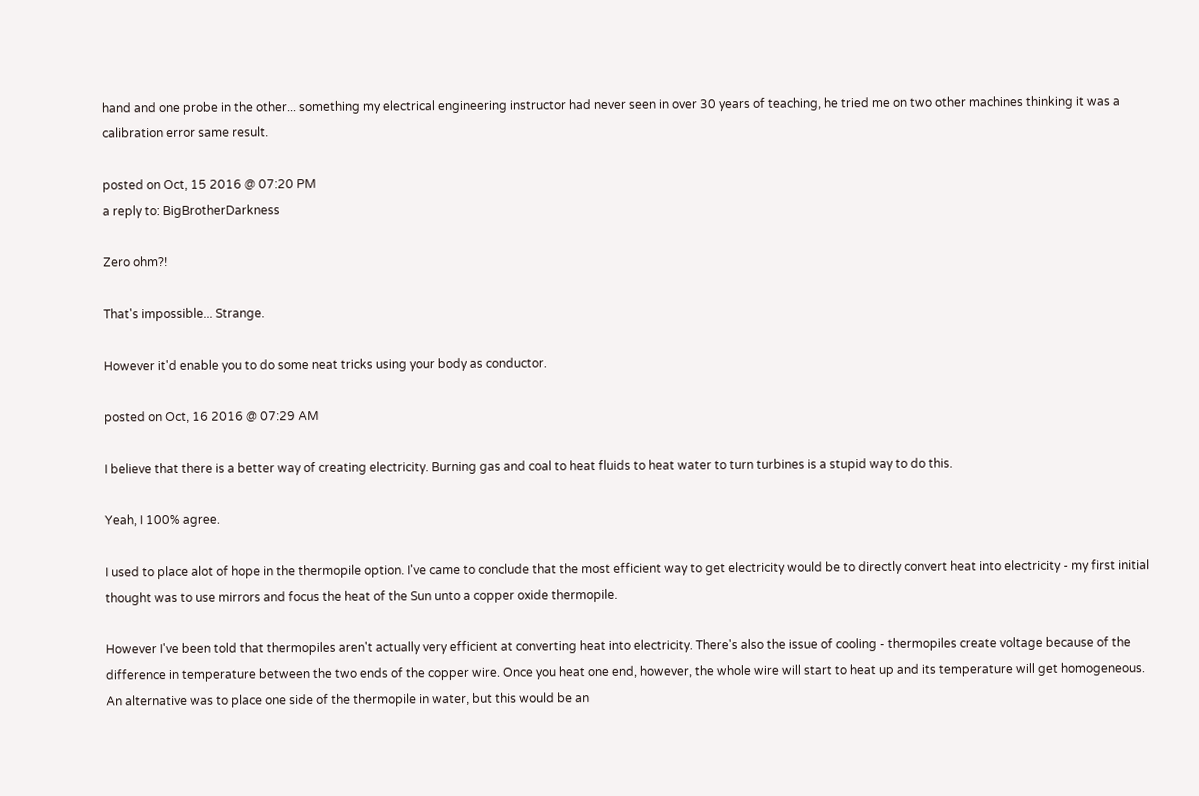hand and one probe in the other... something my electrical engineering instructor had never seen in over 30 years of teaching, he tried me on two other machines thinking it was a calibration error same result.

posted on Oct, 15 2016 @ 07:20 PM
a reply to: BigBrotherDarkness

Zero ohm?!

That's impossible... Strange.

However it'd enable you to do some neat tricks using your body as conductor.

posted on Oct, 16 2016 @ 07:29 AM

I believe that there is a better way of creating electricity. Burning gas and coal to heat fluids to heat water to turn turbines is a stupid way to do this.

Yeah, I 100% agree.

I used to place alot of hope in the thermopile option. I've came to conclude that the most efficient way to get electricity would be to directly convert heat into electricity - my first initial thought was to use mirrors and focus the heat of the Sun unto a copper oxide thermopile.

However I've been told that thermopiles aren't actually very efficient at converting heat into electricity. There's also the issue of cooling - thermopiles create voltage because of the difference in temperature between the two ends of the copper wire. Once you heat one end, however, the whole wire will start to heat up and its temperature will get homogeneous. An alternative was to place one side of the thermopile in water, but this would be an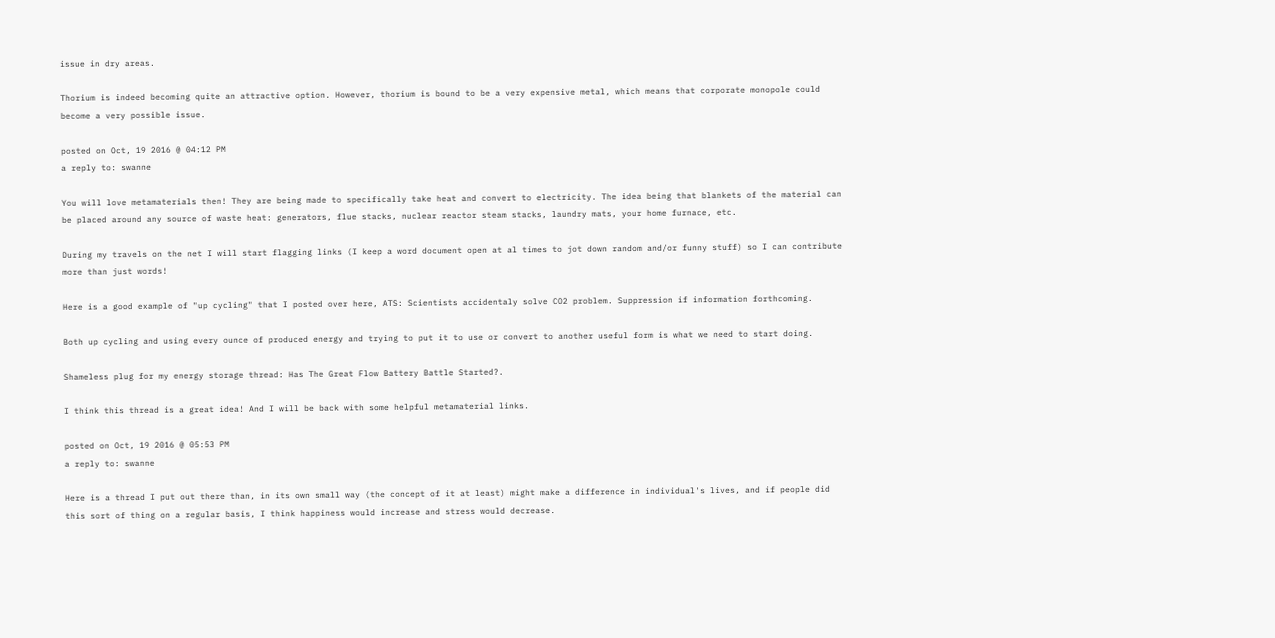issue in dry areas.

Thorium is indeed becoming quite an attractive option. However, thorium is bound to be a very expensive metal, which means that corporate monopole could become a very possible issue.

posted on Oct, 19 2016 @ 04:12 PM
a reply to: swanne

You will love metamaterials then! They are being made to specifically take heat and convert to electricity. The idea being that blankets of the material can be placed around any source of waste heat: generators, flue stacks, nuclear reactor steam stacks, laundry mats, your home furnace, etc.

During my travels on the net I will start flagging links (I keep a word document open at al times to jot down random and/or funny stuff) so I can contribute more than just words!

Here is a good example of "up cycling" that I posted over here, ATS: Scientists accidentaly solve CO2 problem. Suppression if information forthcoming.

Both up cycling and using every ounce of produced energy and trying to put it to use or convert to another useful form is what we need to start doing.

Shameless plug for my energy storage thread: Has The Great Flow Battery Battle Started?.

I think this thread is a great idea! And I will be back with some helpful metamaterial links.

posted on Oct, 19 2016 @ 05:53 PM
a reply to: swanne

Here is a thread I put out there than, in its own small way (the concept of it at least) might make a difference in individual's lives, and if people did this sort of thing on a regular basis, I think happiness would increase and stress would decrease.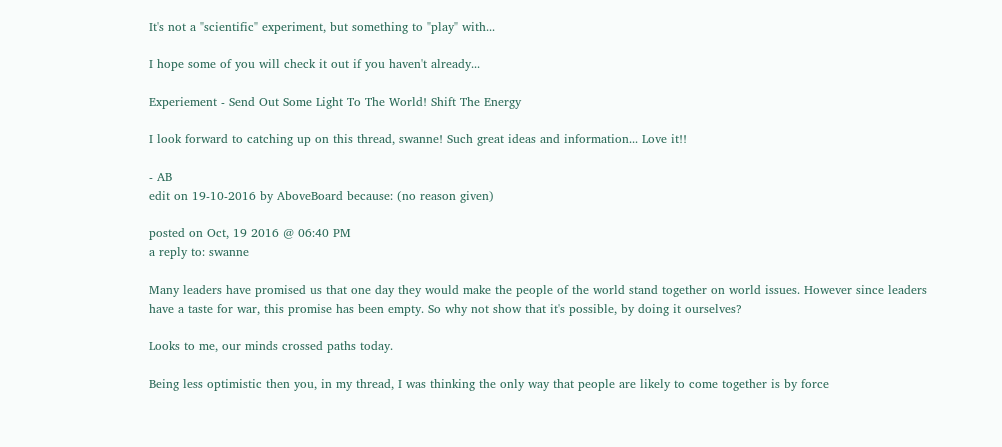It's not a "scientific" experiment, but something to "play" with...

I hope some of you will check it out if you haven't already...

Experiement - Send Out Some Light To The World! Shift The Energy

I look forward to catching up on this thread, swanne! Such great ideas and information... Love it!!

- AB
edit on 19-10-2016 by AboveBoard because: (no reason given)

posted on Oct, 19 2016 @ 06:40 PM
a reply to: swanne

Many leaders have promised us that one day they would make the people of the world stand together on world issues. However since leaders have a taste for war, this promise has been empty. So why not show that it's possible, by doing it ourselves?

Looks to me, our minds crossed paths today.

Being less optimistic then you, in my thread, I was thinking the only way that people are likely to come together is by force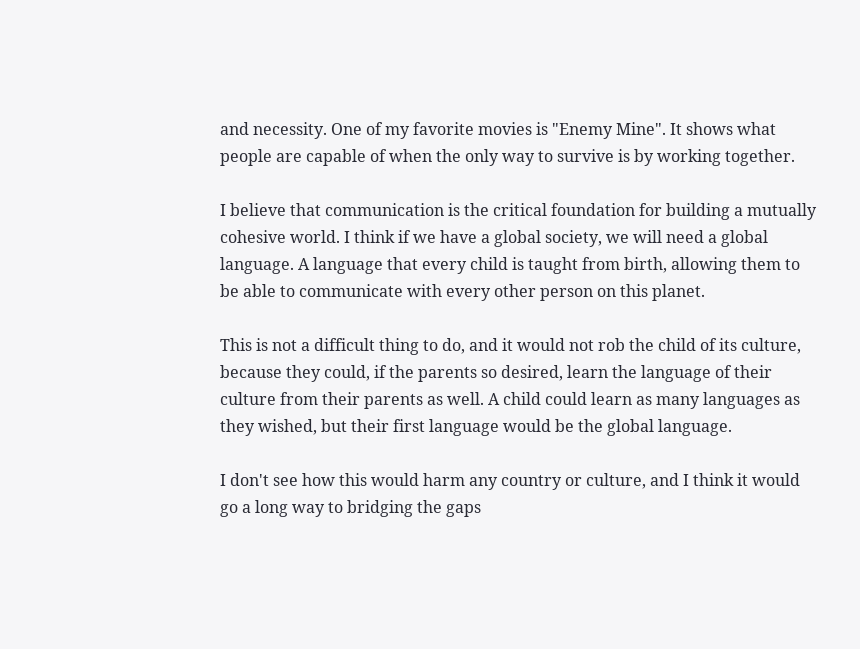and necessity. One of my favorite movies is "Enemy Mine". It shows what people are capable of when the only way to survive is by working together.

I believe that communication is the critical foundation for building a mutually cohesive world. I think if we have a global society, we will need a global language. A language that every child is taught from birth, allowing them to be able to communicate with every other person on this planet.

This is not a difficult thing to do, and it would not rob the child of its culture, because they could, if the parents so desired, learn the language of their culture from their parents as well. A child could learn as many languages as they wished, but their first language would be the global language.

I don't see how this would harm any country or culture, and I think it would go a long way to bridging the gaps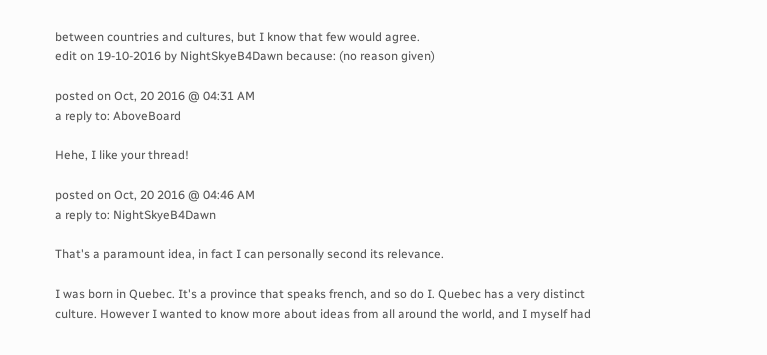between countries and cultures, but I know that few would agree.
edit on 19-10-2016 by NightSkyeB4Dawn because: (no reason given)

posted on Oct, 20 2016 @ 04:31 AM
a reply to: AboveBoard

Hehe, I like your thread!

posted on Oct, 20 2016 @ 04:46 AM
a reply to: NightSkyeB4Dawn

That's a paramount idea, in fact I can personally second its relevance.

I was born in Quebec. It's a province that speaks french, and so do I. Quebec has a very distinct culture. However I wanted to know more about ideas from all around the world, and I myself had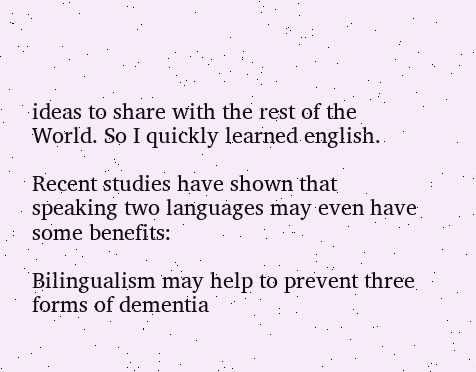ideas to share with the rest of the World. So I quickly learned english.

Recent studies have shown that speaking two languages may even have some benefits:

Bilingualism may help to prevent three forms of dementia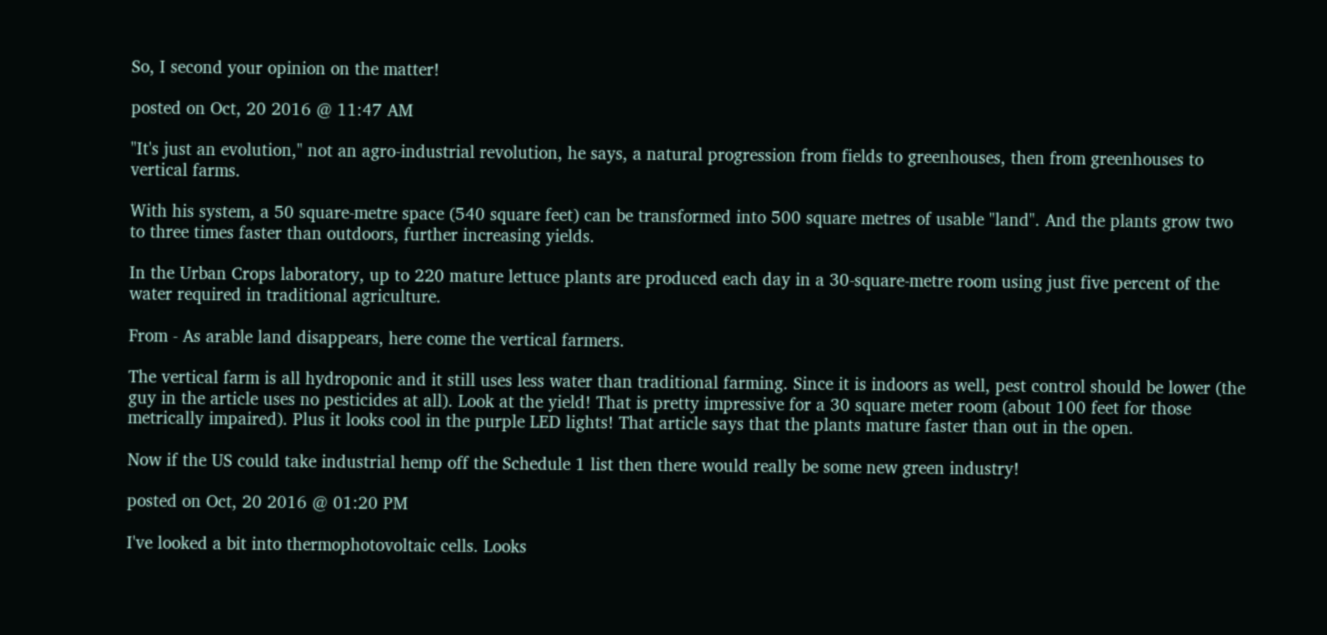So, I second your opinion on the matter!

posted on Oct, 20 2016 @ 11:47 AM

"It's just an evolution," not an agro-industrial revolution, he says, a natural progression from fields to greenhouses, then from greenhouses to vertical farms.

With his system, a 50 square-metre space (540 square feet) can be transformed into 500 square metres of usable "land". And the plants grow two to three times faster than outdoors, further increasing yields.

In the Urban Crops laboratory, up to 220 mature lettuce plants are produced each day in a 30-square-metre room using just five percent of the water required in traditional agriculture.

From - As arable land disappears, here come the vertical farmers.

The vertical farm is all hydroponic and it still uses less water than traditional farming. Since it is indoors as well, pest control should be lower (the guy in the article uses no pesticides at all). Look at the yield! That is pretty impressive for a 30 square meter room (about 100 feet for those metrically impaired). Plus it looks cool in the purple LED lights! That article says that the plants mature faster than out in the open.

Now if the US could take industrial hemp off the Schedule 1 list then there would really be some new green industry!

posted on Oct, 20 2016 @ 01:20 PM

I've looked a bit into thermophotovoltaic cells. Looks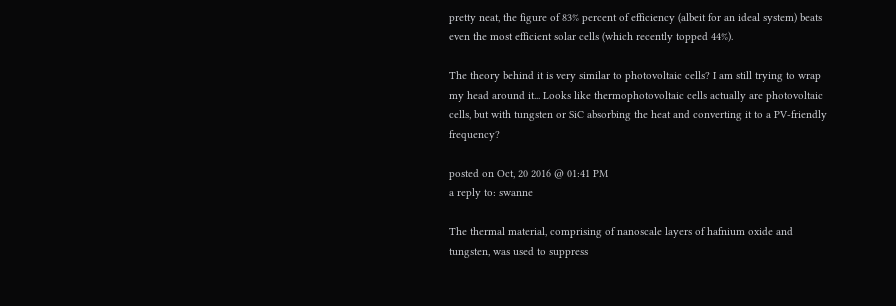pretty neat, the figure of 83% percent of efficiency (albeit for an ideal system) beats even the most efficient solar cells (which recently topped 44%).

The theory behind it is very similar to photovoltaic cells? I am still trying to wrap my head around it... Looks like thermophotovoltaic cells actually are photovoltaic cells, but with tungsten or SiC absorbing the heat and converting it to a PV-friendly frequency?

posted on Oct, 20 2016 @ 01:41 PM
a reply to: swanne

The thermal material, comprising of nanoscale layers of hafnium oxide and tungsten, was used to suppress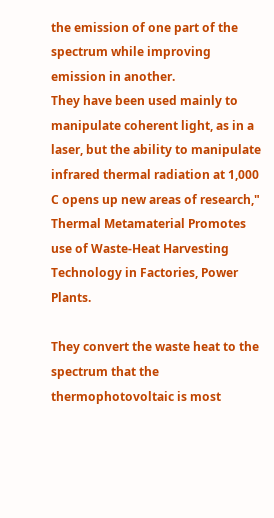the emission of one part of the spectrum while improving emission in another.
They have been used mainly to manipulate coherent light, as in a laser, but the ability to manipulate infrared thermal radiation at 1,000 C opens up new areas of research," Thermal Metamaterial Promotes use of Waste-Heat Harvesting Technology in Factories, Power Plants.

They convert the waste heat to the spectrum that the thermophotovoltaic is most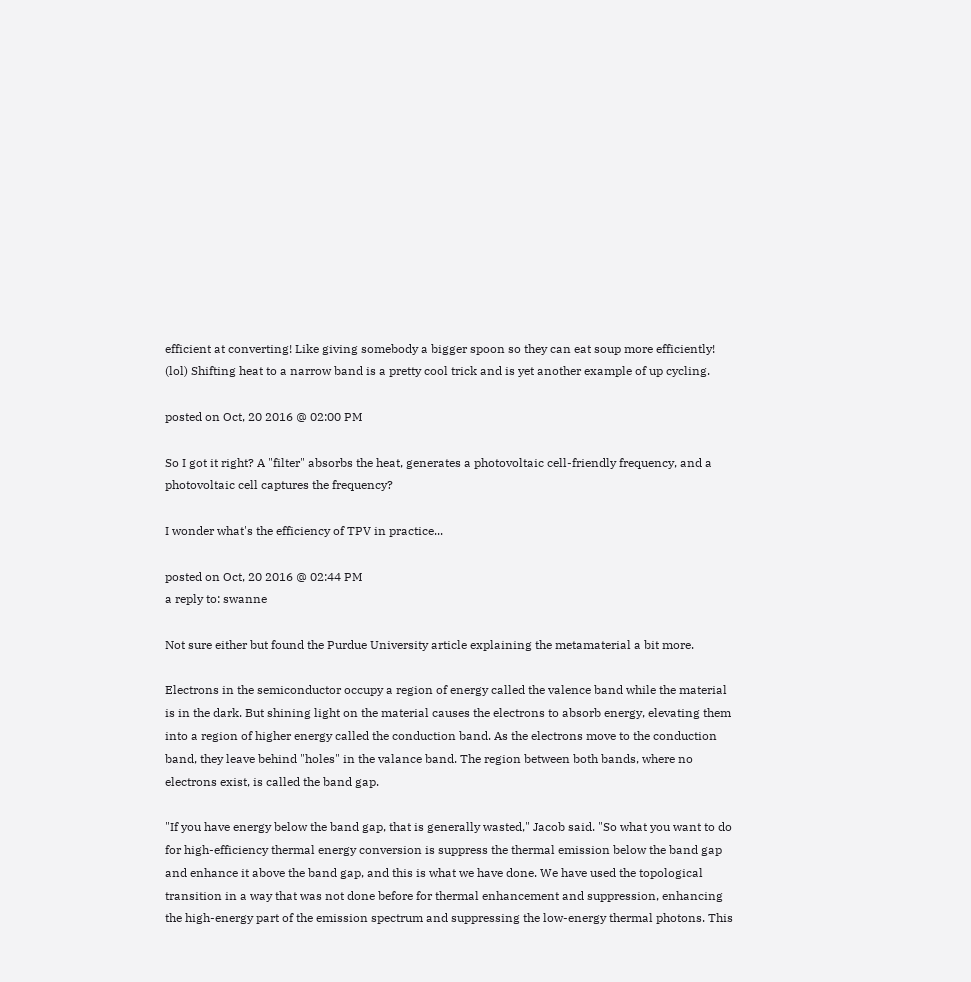efficient at converting! Like giving somebody a bigger spoon so they can eat soup more efficiently! (lol) Shifting heat to a narrow band is a pretty cool trick and is yet another example of up cycling.

posted on Oct, 20 2016 @ 02:00 PM

So I got it right? A "filter" absorbs the heat, generates a photovoltaic cell-friendly frequency, and a photovoltaic cell captures the frequency?

I wonder what's the efficiency of TPV in practice...

posted on Oct, 20 2016 @ 02:44 PM
a reply to: swanne

Not sure either but found the Purdue University article explaining the metamaterial a bit more.

Electrons in the semiconductor occupy a region of energy called the valence band while the material is in the dark. But shining light on the material causes the electrons to absorb energy, elevating them into a region of higher energy called the conduction band. As the electrons move to the conduction band, they leave behind "holes" in the valance band. The region between both bands, where no electrons exist, is called the band gap.

"If you have energy below the band gap, that is generally wasted," Jacob said. "So what you want to do for high-efficiency thermal energy conversion is suppress the thermal emission below the band gap and enhance it above the band gap, and this is what we have done. We have used the topological transition in a way that was not done before for thermal enhancement and suppression, enhancing the high-energy part of the emission spectrum and suppressing the low-energy thermal photons. This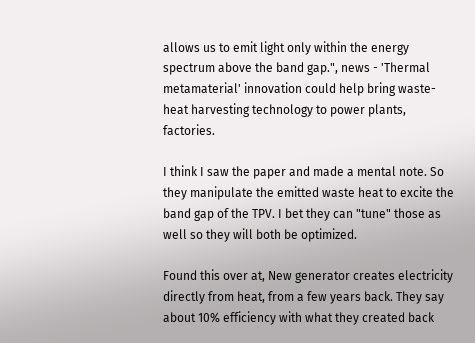allows us to emit light only within the energy spectrum above the band gap.", news - 'Thermal metamaterial' innovation could help bring waste-heat harvesting technology to power plants, factories.

I think I saw the paper and made a mental note. So they manipulate the emitted waste heat to excite the band gap of the TPV. I bet they can "tune" those as well so they will both be optimized.

Found this over at, New generator creates electricity directly from heat, from a few years back. They say about 10% efficiency with what they created back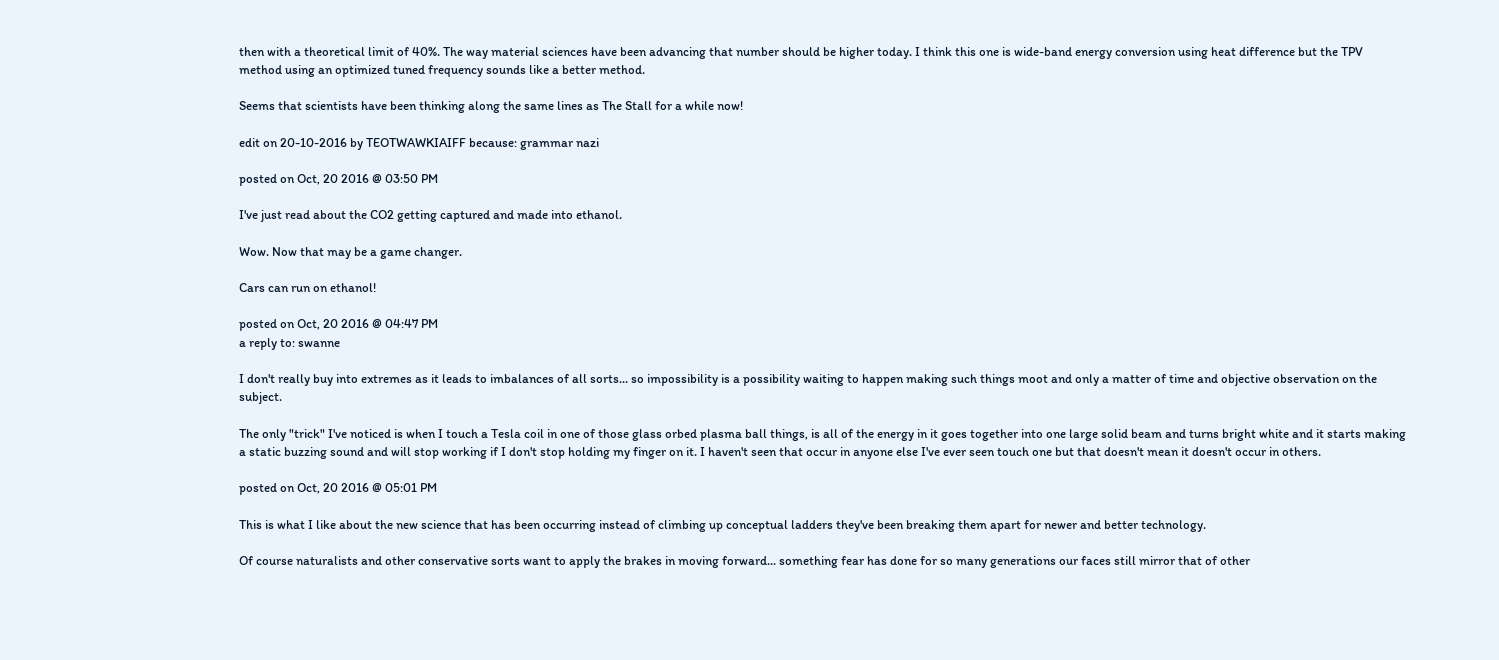then with a theoretical limit of 40%. The way material sciences have been advancing that number should be higher today. I think this one is wide-band energy conversion using heat difference but the TPV method using an optimized tuned frequency sounds like a better method.

Seems that scientists have been thinking along the same lines as The Stall for a while now!

edit on 20-10-2016 by TEOTWAWKIAIFF because: grammar nazi

posted on Oct, 20 2016 @ 03:50 PM

I've just read about the CO2 getting captured and made into ethanol.

Wow. Now that may be a game changer.

Cars can run on ethanol!

posted on Oct, 20 2016 @ 04:47 PM
a reply to: swanne

I don't really buy into extremes as it leads to imbalances of all sorts... so impossibility is a possibility waiting to happen making such things moot and only a matter of time and objective observation on the subject.

The only "trick" I've noticed is when I touch a Tesla coil in one of those glass orbed plasma ball things, is all of the energy in it goes together into one large solid beam and turns bright white and it starts making a static buzzing sound and will stop working if I don't stop holding my finger on it. I haven't seen that occur in anyone else I've ever seen touch one but that doesn't mean it doesn't occur in others.

posted on Oct, 20 2016 @ 05:01 PM

This is what I like about the new science that has been occurring instead of climbing up conceptual ladders they've been breaking them apart for newer and better technology.

Of course naturalists and other conservative sorts want to apply the brakes in moving forward... something fear has done for so many generations our faces still mirror that of other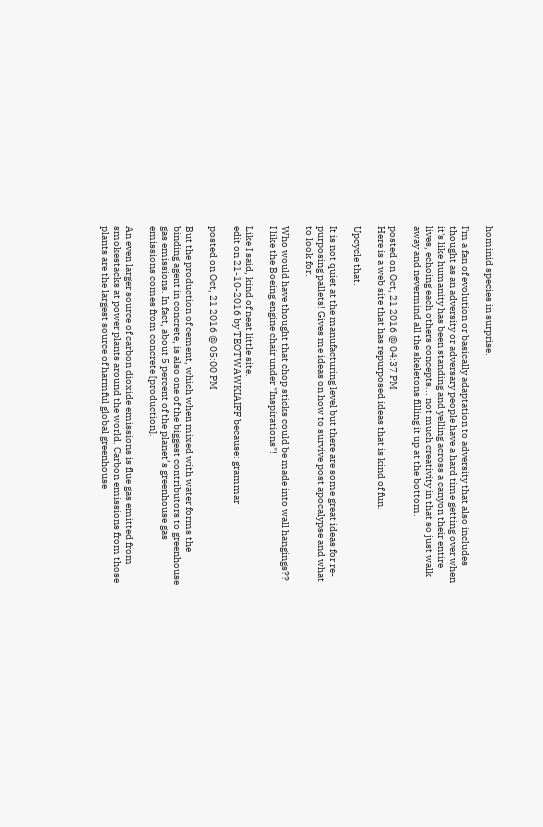hominid species in surprise.

I'm a fan of evolution or basically adaptation to adversity that also includes thought as an adversity or adversary people have a hard time getting over when it's like humanity has been standing and yelling across a canyon their entire lives, echoing each others concepts... not much creativity in that so just walk away and nevermind all the skeletons filling it up at the bottom.

posted on Oct, 21 2016 @ 04:37 PM
Here is a web site that has repurposed ideas that is kind of fun.

Upcycle that.

It is not quiet at the manufacturing level but there are some great ideas for re-purposing pallets! Gives me ideas on how to survive post apocalypse and what to look for.

Who would have thought that chop sticks could be made into wall hangings?? I like the Boeing engine chair under "Inspirations"!

Like I said, kind of neat little site.
edit on 21-10-2016 by TEOTWAWKIAIFF because: grammar

posted on Oct, 21 2016 @ 05:00 PM

But the production of cement, which when mixed with water forms the binding agent in concrete, is also one of the biggest contributors to greenhouse gas emissions. In fact, about 5 percent of the planet’s greenhouse gas emissions comes from concrete [production].

An even larger source of carbon dioxide emissions is flue gas emitted from smokestacks at power plants around the world. Carbon emissions from those plants are the largest source of harmful global greenhouse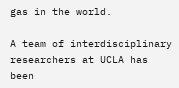gas in the world.

A team of interdisciplinary researchers at UCLA has been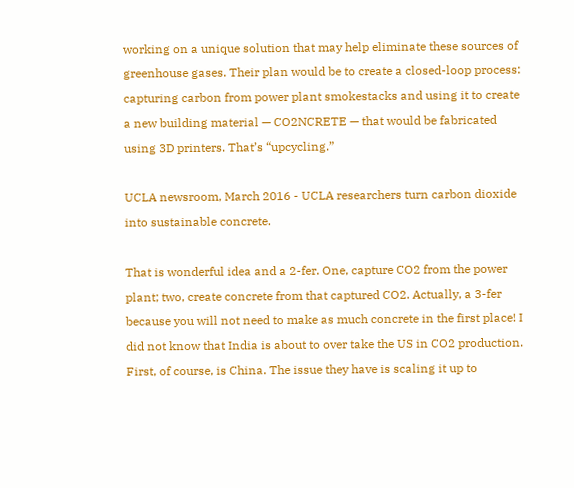working on a unique solution that may help eliminate these sources of greenhouse gases. Their plan would be to create a closed-loop process: capturing carbon from power plant smokestacks and using it to create a new building material — CO2NCRETE — that would be fabricated using 3D printers. That’s “upcycling.”

UCLA newsroom, March 2016 - UCLA researchers turn carbon dioxide into sustainable concrete.

That is wonderful idea and a 2-fer. One, capture CO2 from the power plant; two, create concrete from that captured CO2. Actually, a 3-fer because you will not need to make as much concrete in the first place! I did not know that India is about to over take the US in CO2 production. First, of course, is China. The issue they have is scaling it up to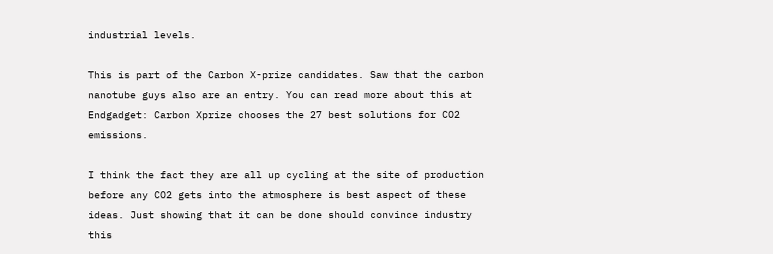industrial levels.

This is part of the Carbon X-prize candidates. Saw that the carbon nanotube guys also are an entry. You can read more about this at Endgadget: Carbon Xprize chooses the 27 best solutions for CO2 emissions.

I think the fact they are all up cycling at the site of production before any CO2 gets into the atmosphere is best aspect of these ideas. Just showing that it can be done should convince industry this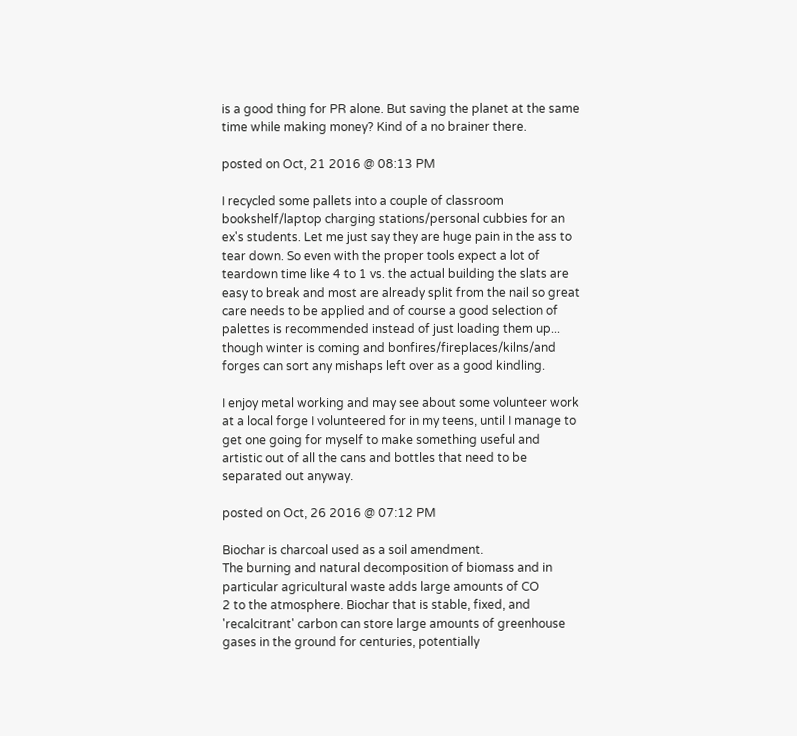is a good thing for PR alone. But saving the planet at the same time while making money? Kind of a no brainer there.

posted on Oct, 21 2016 @ 08:13 PM

I recycled some pallets into a couple of classroom bookshelf/laptop charging stations/personal cubbies for an ex's students. Let me just say they are huge pain in the ass to tear down. So even with the proper tools expect a lot of teardown time like 4 to 1 vs. the actual building the slats are easy to break and most are already split from the nail so great care needs to be applied and of course a good selection of palettes is recommended instead of just loading them up... though winter is coming and bonfires/fireplaces/kilns/and forges can sort any mishaps left over as a good kindling.

I enjoy metal working and may see about some volunteer work at a local forge I volunteered for in my teens, until I manage to get one going for myself to make something useful and artistic out of all the cans and bottles that need to be separated out anyway.

posted on Oct, 26 2016 @ 07:12 PM

Biochar is charcoal used as a soil amendment.
The burning and natural decomposition of biomass and in particular agricultural waste adds large amounts of CO
2 to the atmosphere. Biochar that is stable, fixed, and 'recalcitrant' carbon can store large amounts of greenhouse gases in the ground for centuries, potentially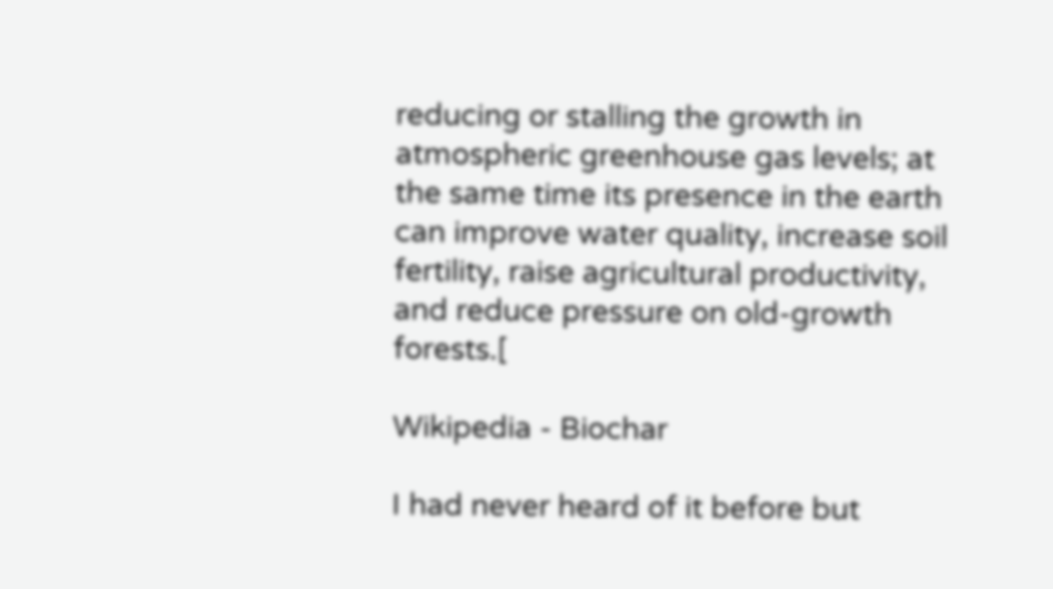reducing or stalling the growth in atmospheric greenhouse gas levels; at the same time its presence in the earth can improve water quality, increase soil fertility, raise agricultural productivity, and reduce pressure on old-growth forests.[

Wikipedia - Biochar

I had never heard of it before but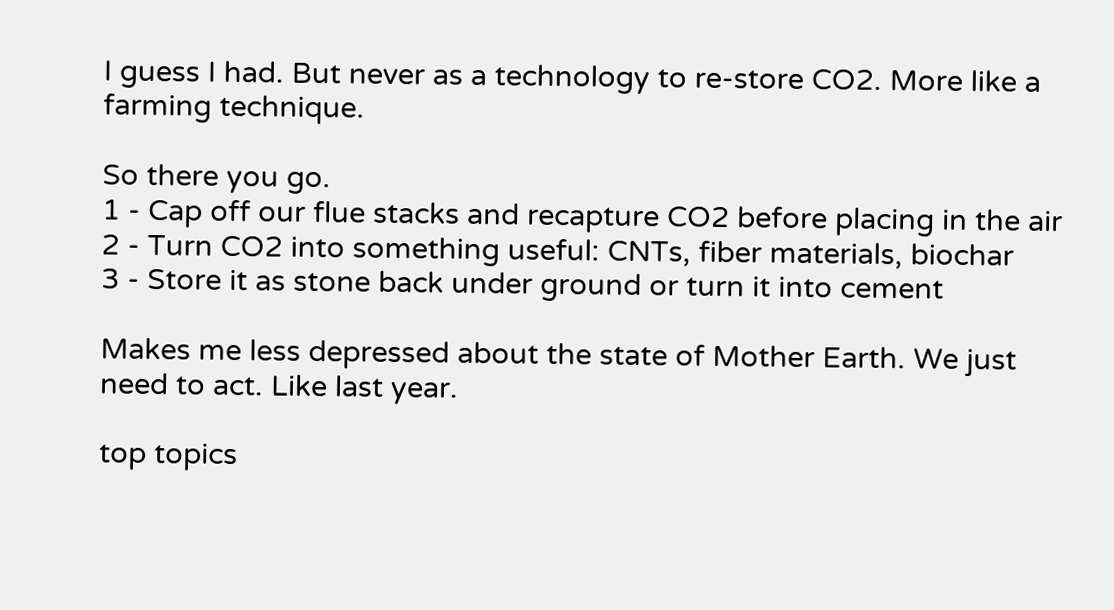I guess I had. But never as a technology to re-store CO2. More like a farming technique.

So there you go.
1 - Cap off our flue stacks and recapture CO2 before placing in the air
2 - Turn CO2 into something useful: CNTs, fiber materials, biochar
3 - Store it as stone back under ground or turn it into cement

Makes me less depressed about the state of Mother Earth. We just need to act. Like last year.

top topics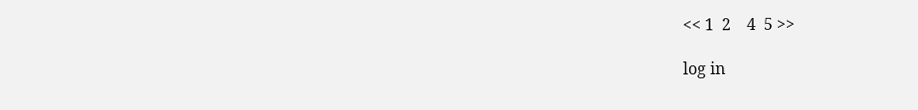<< 1  2    4  5 >>

log in